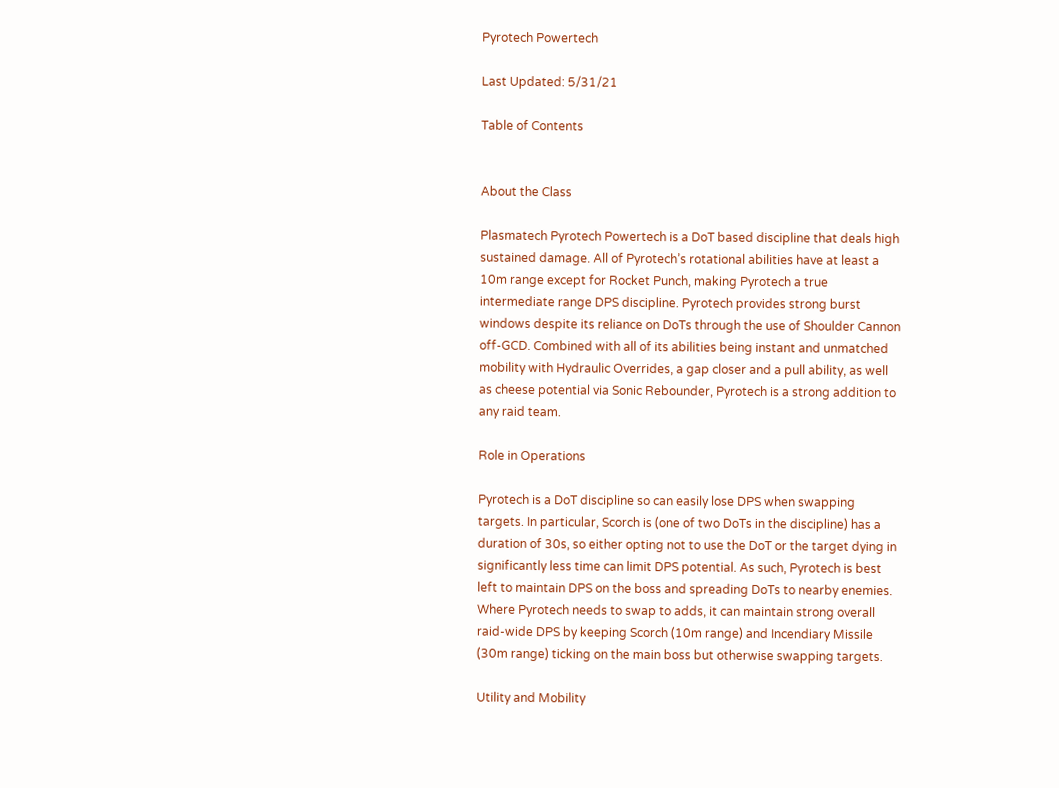Pyrotech Powertech

Last Updated: 5/31/21

Table of Contents


About the Class

Plasmatech Pyrotech Powertech is a DoT based discipline that deals high sustained damage. All of Pyrotech’s rotational abilities have at least a 10m range except for Rocket Punch, making Pyrotech a true intermediate range DPS discipline. Pyrotech provides strong burst windows despite its reliance on DoTs through the use of Shoulder Cannon off-GCD. Combined with all of its abilities being instant and unmatched mobility with Hydraulic Overrides, a gap closer and a pull ability, as well as cheese potential via Sonic Rebounder, Pyrotech is a strong addition to any raid team.

Role in Operations

Pyrotech is a DoT discipline so can easily lose DPS when swapping targets. In particular, Scorch is (one of two DoTs in the discipline) has a duration of 30s, so either opting not to use the DoT or the target dying in significantly less time can limit DPS potential. As such, Pyrotech is best left to maintain DPS on the boss and spreading DoTs to nearby enemies. Where Pyrotech needs to swap to adds, it can maintain strong overall raid-wide DPS by keeping Scorch (10m range) and Incendiary Missile (30m range) ticking on the main boss but otherwise swapping targets.

Utility and Mobility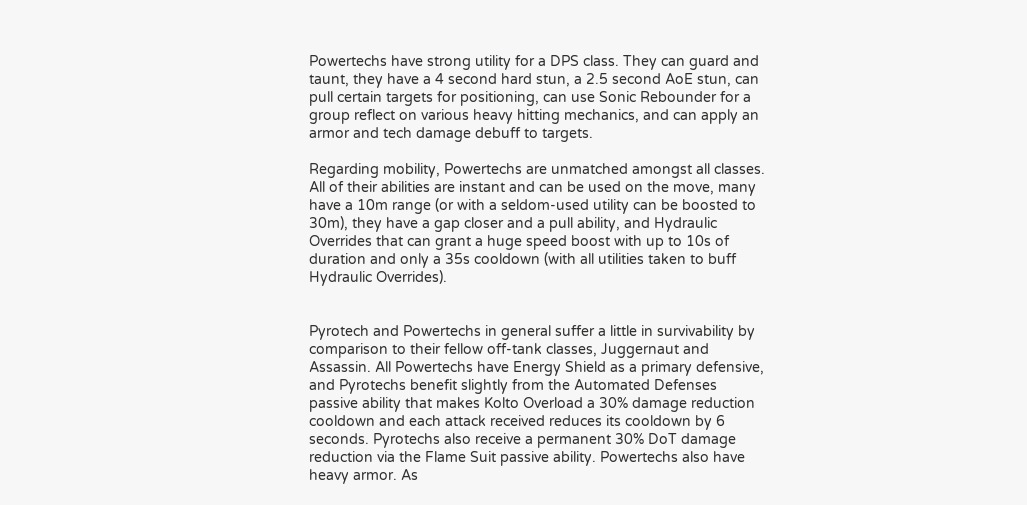Powertechs have strong utility for a DPS class. They can guard and taunt, they have a 4 second hard stun, a 2.5 second AoE stun, can pull certain targets for positioning, can use Sonic Rebounder for a group reflect on various heavy hitting mechanics, and can apply an armor and tech damage debuff to targets.

Regarding mobility, Powertechs are unmatched amongst all classes. All of their abilities are instant and can be used on the move, many have a 10m range (or with a seldom-used utility can be boosted to 30m), they have a gap closer and a pull ability, and Hydraulic Overrides that can grant a huge speed boost with up to 10s of duration and only a 35s cooldown (with all utilities taken to buff Hydraulic Overrides).


Pyrotech and Powertechs in general suffer a little in survivability by comparison to their fellow off-tank classes, Juggernaut and Assassin. All Powertechs have Energy Shield as a primary defensive, and Pyrotechs benefit slightly from the Automated Defenses passive ability that makes Kolto Overload a 30% damage reduction cooldown and each attack received reduces its cooldown by 6 seconds. Pyrotechs also receive a permanent 30% DoT damage reduction via the Flame Suit passive ability. Powertechs also have heavy armor. As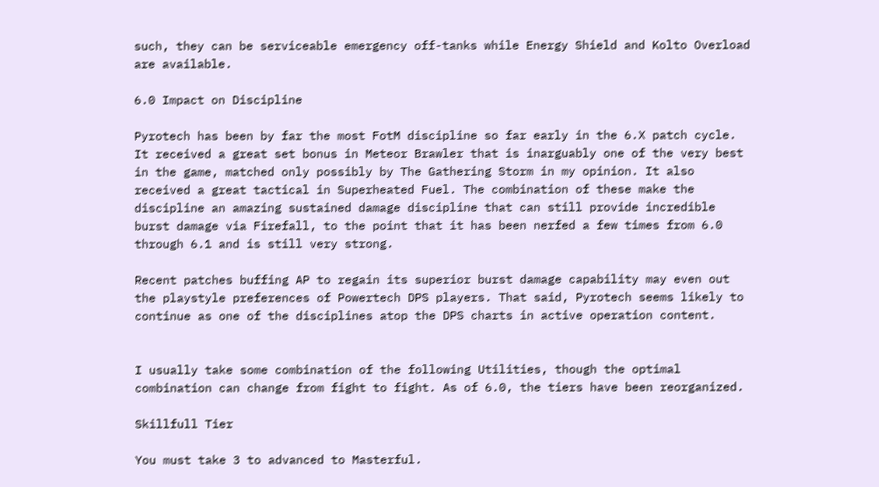such, they can be serviceable emergency off-tanks while Energy Shield and Kolto Overload are available.

6.0 Impact on Discipline

Pyrotech has been by far the most FotM discipline so far early in the 6.X patch cycle. It received a great set bonus in Meteor Brawler that is inarguably one of the very best in the game, matched only possibly by The Gathering Storm in my opinion. It also received a great tactical in Superheated Fuel. The combination of these make the discipline an amazing sustained damage discipline that can still provide incredible burst damage via Firefall, to the point that it has been nerfed a few times from 6.0 through 6.1 and is still very strong.

Recent patches buffing AP to regain its superior burst damage capability may even out the playstyle preferences of Powertech DPS players. That said, Pyrotech seems likely to continue as one of the disciplines atop the DPS charts in active operation content.


I usually take some combination of the following Utilities, though the optimal combination can change from fight to fight. As of 6.0, the tiers have been reorganized.

Skillfull Tier

You must take 3 to advanced to Masterful.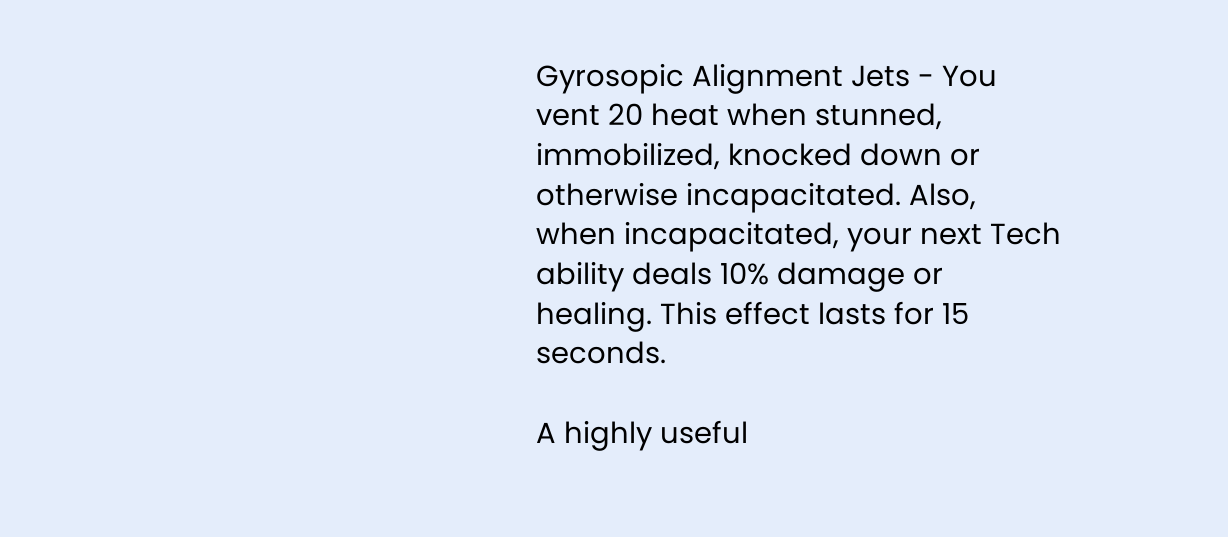Gyrosopic Alignment Jets - You vent 20 heat when stunned, immobilized, knocked down or otherwise incapacitated. Also, when incapacitated, your next Tech ability deals 10% damage or healing. This effect lasts for 15 seconds.

A highly useful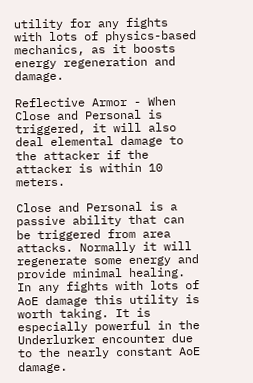utility for any fights with lots of physics-based mechanics, as it boosts energy regeneration and damage.

Reflective Armor - When Close and Personal is triggered, it will also deal elemental damage to the attacker if the attacker is within 10 meters.

Close and Personal is a passive ability that can be triggered from area attacks. Normally it will regenerate some energy and provide minimal healing. In any fights with lots of AoE damage this utility is worth taking. It is especially powerful in the Underlurker encounter due to the nearly constant AoE damage.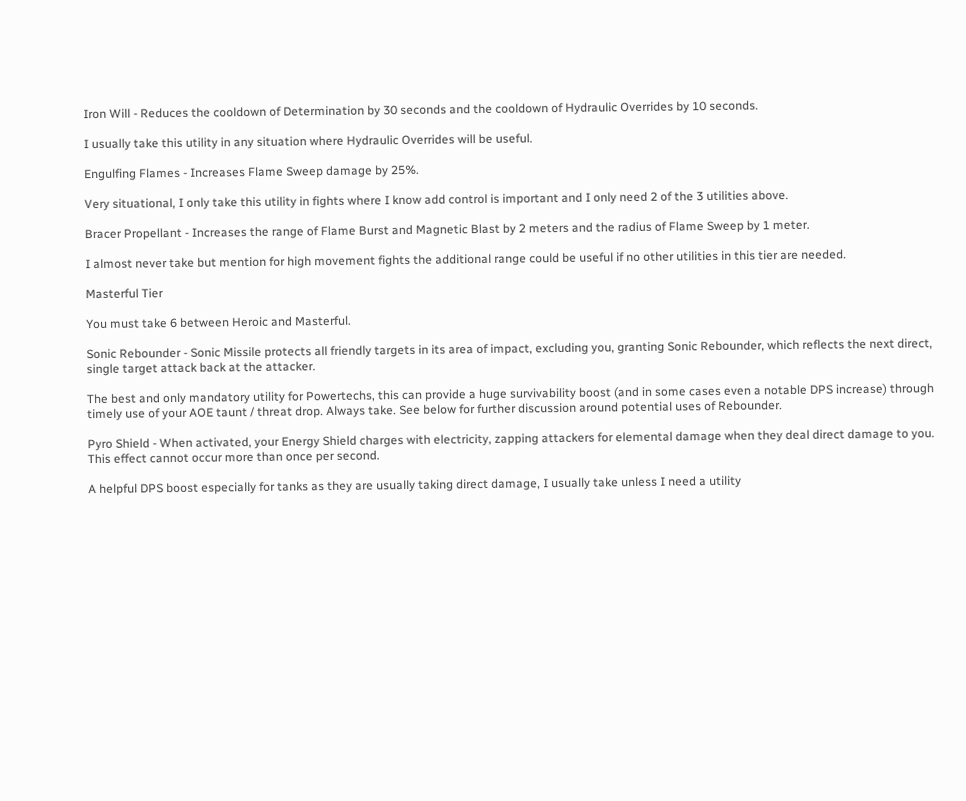Iron Will - Reduces the cooldown of Determination by 30 seconds and the cooldown of Hydraulic Overrides by 10 seconds.

I usually take this utility in any situation where Hydraulic Overrides will be useful.

Engulfing Flames - Increases Flame Sweep damage by 25%.

Very situational, I only take this utility in fights where I know add control is important and I only need 2 of the 3 utilities above.

Bracer Propellant - Increases the range of Flame Burst and Magnetic Blast by 2 meters and the radius of Flame Sweep by 1 meter.

I almost never take but mention for high movement fights the additional range could be useful if no other utilities in this tier are needed.

Masterful Tier

You must take 6 between Heroic and Masterful.

Sonic Rebounder - Sonic Missile protects all friendly targets in its area of impact, excluding you, granting Sonic Rebounder, which reflects the next direct, single target attack back at the attacker.

The best and only mandatory utility for Powertechs, this can provide a huge survivability boost (and in some cases even a notable DPS increase) through timely use of your AOE taunt / threat drop. Always take. See below for further discussion around potential uses of Rebounder.

Pyro Shield - When activated, your Energy Shield charges with electricity, zapping attackers for elemental damage when they deal direct damage to you. This effect cannot occur more than once per second.

A helpful DPS boost especially for tanks as they are usually taking direct damage, I usually take unless I need a utility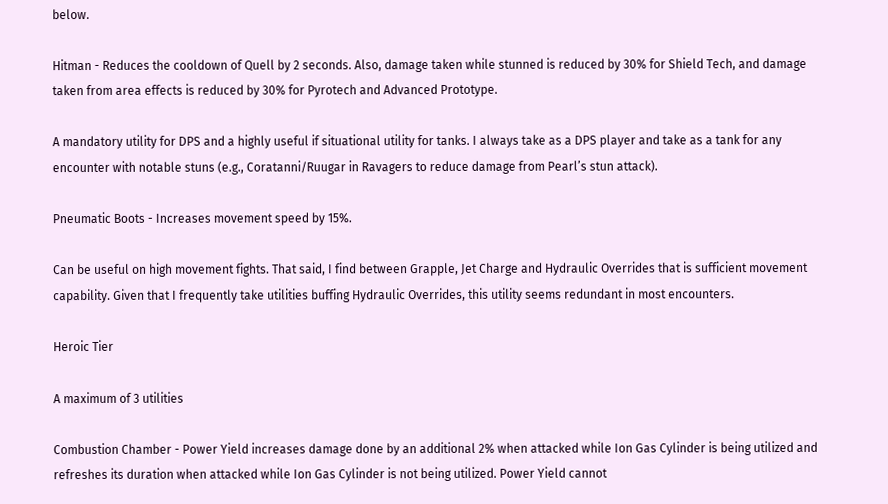below.

Hitman - Reduces the cooldown of Quell by 2 seconds. Also, damage taken while stunned is reduced by 30% for Shield Tech, and damage taken from area effects is reduced by 30% for Pyrotech and Advanced Prototype.

A mandatory utility for DPS and a highly useful if situational utility for tanks. I always take as a DPS player and take as a tank for any encounter with notable stuns (e.g., Coratanni/Ruugar in Ravagers to reduce damage from Pearl’s stun attack).

Pneumatic Boots - Increases movement speed by 15%.

Can be useful on high movement fights. That said, I find between Grapple, Jet Charge and Hydraulic Overrides that is sufficient movement capability. Given that I frequently take utilities buffing Hydraulic Overrides, this utility seems redundant in most encounters.

Heroic Tier

A maximum of 3 utilities

Combustion Chamber - Power Yield increases damage done by an additional 2% when attacked while Ion Gas Cylinder is being utilized and refreshes its duration when attacked while Ion Gas Cylinder is not being utilized. Power Yield cannot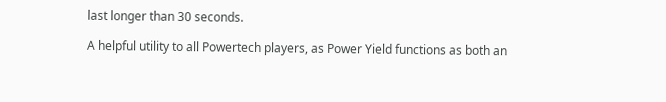last longer than 30 seconds.

A helpful utility to all Powertech players, as Power Yield functions as both an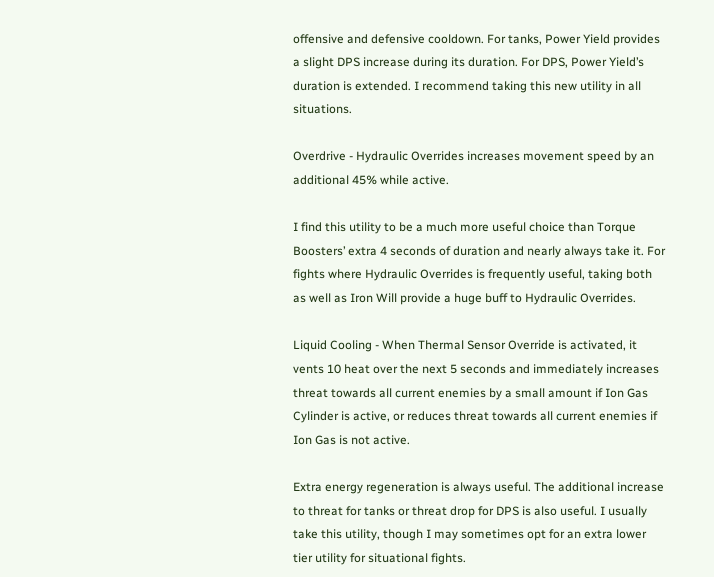offensive and defensive cooldown. For tanks, Power Yield provides a slight DPS increase during its duration. For DPS, Power Yield’s duration is extended. I recommend taking this new utility in all situations.

Overdrive - Hydraulic Overrides increases movement speed by an additional 45% while active.

I find this utility to be a much more useful choice than Torque Boosters’ extra 4 seconds of duration and nearly always take it. For fights where Hydraulic Overrides is frequently useful, taking both as well as Iron Will provide a huge buff to Hydraulic Overrides.

Liquid Cooling - When Thermal Sensor Override is activated, it vents 10 heat over the next 5 seconds and immediately increases threat towards all current enemies by a small amount if Ion Gas Cylinder is active, or reduces threat towards all current enemies if Ion Gas is not active.

Extra energy regeneration is always useful. The additional increase to threat for tanks or threat drop for DPS is also useful. I usually take this utility, though I may sometimes opt for an extra lower tier utility for situational fights.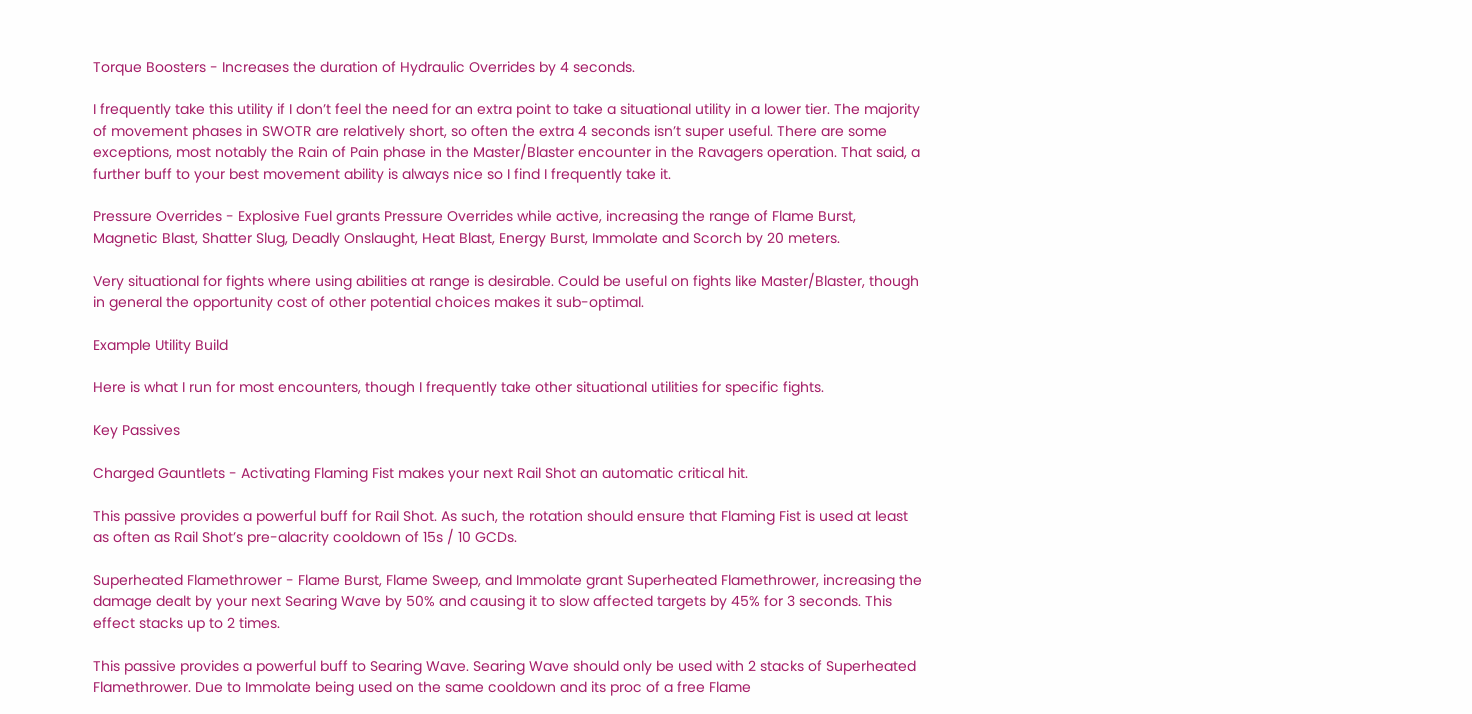Torque Boosters - Increases the duration of Hydraulic Overrides by 4 seconds.

I frequently take this utility if I don’t feel the need for an extra point to take a situational utility in a lower tier. The majority of movement phases in SWOTR are relatively short, so often the extra 4 seconds isn’t super useful. There are some exceptions, most notably the Rain of Pain phase in the Master/Blaster encounter in the Ravagers operation. That said, a further buff to your best movement ability is always nice so I find I frequently take it.

Pressure Overrides - Explosive Fuel grants Pressure Overrides while active, increasing the range of Flame Burst, Magnetic Blast, Shatter Slug, Deadly Onslaught, Heat Blast, Energy Burst, Immolate and Scorch by 20 meters.

Very situational for fights where using abilities at range is desirable. Could be useful on fights like Master/Blaster, though in general the opportunity cost of other potential choices makes it sub-optimal.

Example Utility Build

Here is what I run for most encounters, though I frequently take other situational utilities for specific fights.

Key Passives

Charged Gauntlets - Activating Flaming Fist makes your next Rail Shot an automatic critical hit.

This passive provides a powerful buff for Rail Shot. As such, the rotation should ensure that Flaming Fist is used at least as often as Rail Shot’s pre-alacrity cooldown of 15s / 10 GCDs.

Superheated Flamethrower - Flame Burst, Flame Sweep, and Immolate grant Superheated Flamethrower, increasing the damage dealt by your next Searing Wave by 50% and causing it to slow affected targets by 45% for 3 seconds. This effect stacks up to 2 times.

This passive provides a powerful buff to Searing Wave. Searing Wave should only be used with 2 stacks of Superheated Flamethrower. Due to Immolate being used on the same cooldown and its proc of a free Flame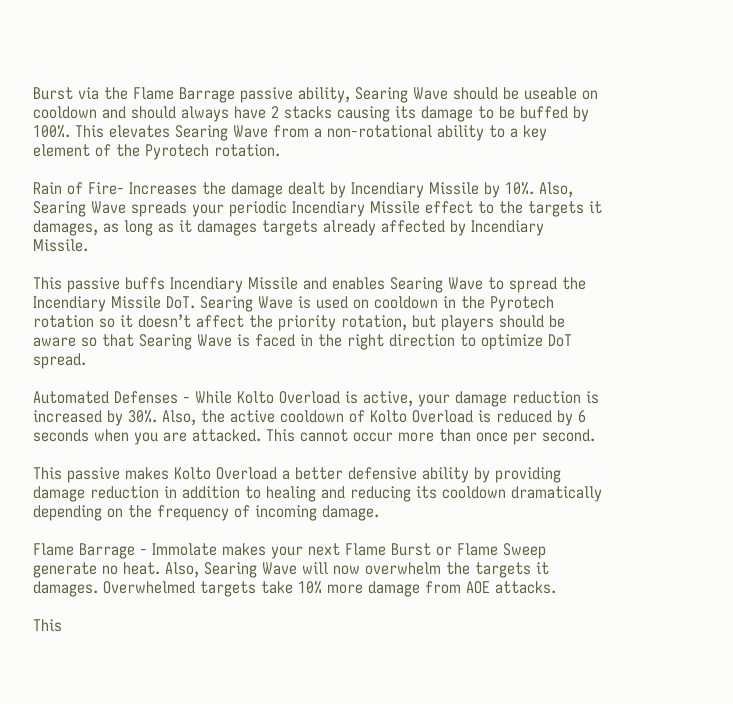Burst via the Flame Barrage passive ability, Searing Wave should be useable on cooldown and should always have 2 stacks causing its damage to be buffed by 100%. This elevates Searing Wave from a non-rotational ability to a key element of the Pyrotech rotation.

Rain of Fire- Increases the damage dealt by Incendiary Missile by 10%. Also, Searing Wave spreads your periodic Incendiary Missile effect to the targets it damages, as long as it damages targets already affected by Incendiary Missile.

This passive buffs Incendiary Missile and enables Searing Wave to spread the Incendiary Missile DoT. Searing Wave is used on cooldown in the Pyrotech rotation so it doesn’t affect the priority rotation, but players should be aware so that Searing Wave is faced in the right direction to optimize DoT spread.

Automated Defenses - While Kolto Overload is active, your damage reduction is increased by 30%. Also, the active cooldown of Kolto Overload is reduced by 6 seconds when you are attacked. This cannot occur more than once per second.

This passive makes Kolto Overload a better defensive ability by providing damage reduction in addition to healing and reducing its cooldown dramatically depending on the frequency of incoming damage.

Flame Barrage - Immolate makes your next Flame Burst or Flame Sweep generate no heat. Also, Searing Wave will now overwhelm the targets it damages. Overwhelmed targets take 10% more damage from AOE attacks.

This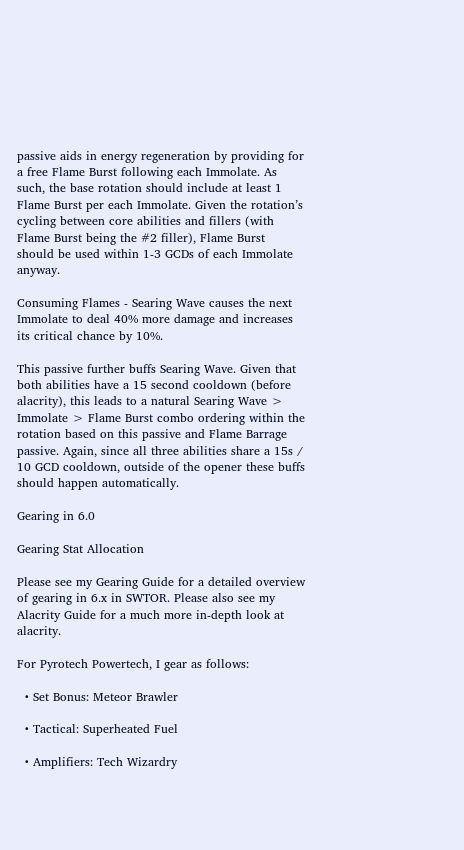passive aids in energy regeneration by providing for a free Flame Burst following each Immolate. As such, the base rotation should include at least 1 Flame Burst per each Immolate. Given the rotation’s cycling between core abilities and fillers (with Flame Burst being the #2 filler), Flame Burst should be used within 1-3 GCDs of each Immolate anyway.

Consuming Flames - Searing Wave causes the next Immolate to deal 40% more damage and increases its critical chance by 10%.

This passive further buffs Searing Wave. Given that both abilities have a 15 second cooldown (before alacrity), this leads to a natural Searing Wave > Immolate > Flame Burst combo ordering within the rotation based on this passive and Flame Barrage passive. Again, since all three abilities share a 15s / 10 GCD cooldown, outside of the opener these buffs should happen automatically.

Gearing in 6.0

Gearing Stat Allocation

Please see my Gearing Guide for a detailed overview of gearing in 6.x in SWTOR. Please also see my Alacrity Guide for a much more in-depth look at alacrity.

For Pyrotech Powertech, I gear as follows:

  • Set Bonus: Meteor Brawler

  • Tactical: Superheated Fuel

  • Amplifiers: Tech Wizardry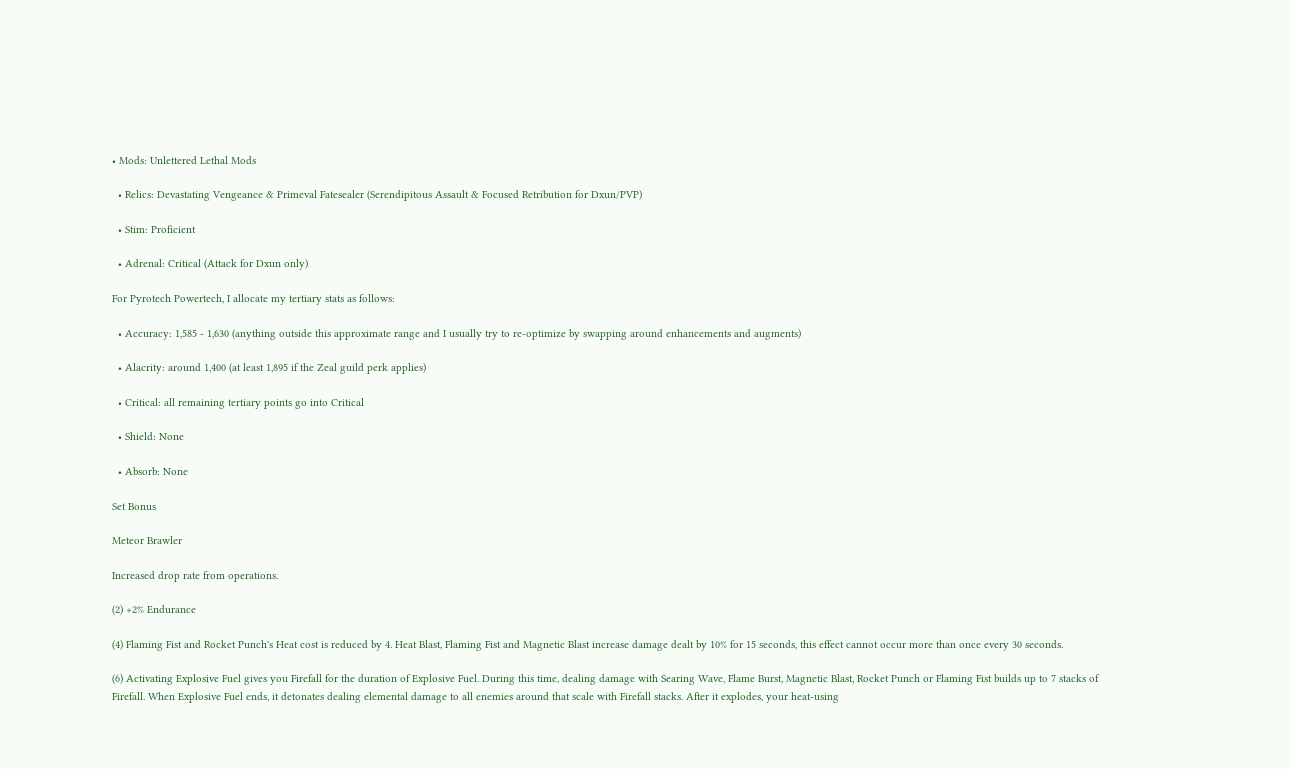• Mods: Unlettered Lethal Mods

  • Relics: Devastating Vengeance & Primeval Fatesealer (Serendipitous Assault & Focused Retribution for Dxun/PVP)

  • Stim: Proficient

  • Adrenal: Critical (Attack for Dxun only)

For Pyrotech Powertech, I allocate my tertiary stats as follows:

  • Accuracy: 1,585 - 1,630 (anything outside this approximate range and I usually try to re-optimize by swapping around enhancements and augments)

  • Alacrity: around 1,400 (at least 1,895 if the Zeal guild perk applies)

  • Critical: all remaining tertiary points go into Critical

  • Shield: None

  • Absorb: None

Set Bonus

Meteor Brawler

Increased drop rate from operations.

(2) +2% Endurance

(4) Flaming Fist and Rocket Punch's Heat cost is reduced by 4. Heat Blast, Flaming Fist and Magnetic Blast increase damage dealt by 10% for 15 seconds, this effect cannot occur more than once every 30 seconds.

(6) Activating Explosive Fuel gives you Firefall for the duration of Explosive Fuel. During this time, dealing damage with Searing Wave, Flame Burst, Magnetic Blast, Rocket Punch or Flaming Fist builds up to 7 stacks of Firefall. When Explosive Fuel ends, it detonates dealing elemental damage to all enemies around that scale with Firefall stacks. After it explodes, your heat-using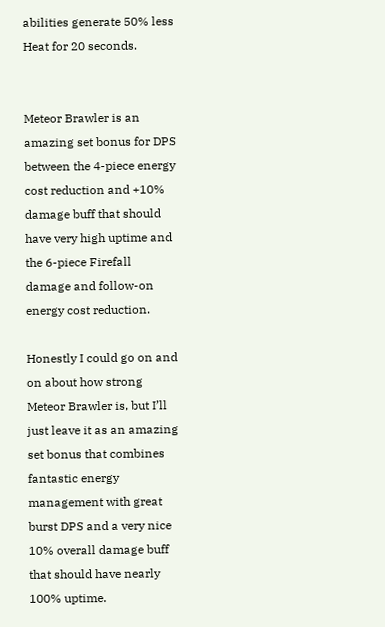abilities generate 50% less Heat for 20 seconds.


Meteor Brawler is an amazing set bonus for DPS between the 4-piece energy cost reduction and +10% damage buff that should have very high uptime and the 6-piece Firefall damage and follow-on energy cost reduction.

Honestly I could go on and on about how strong Meteor Brawler is, but I’ll just leave it as an amazing set bonus that combines fantastic energy management with great burst DPS and a very nice 10% overall damage buff that should have nearly 100% uptime.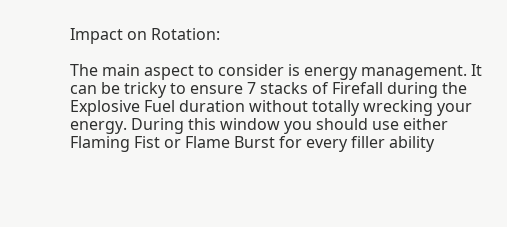Impact on Rotation:

The main aspect to consider is energy management. It can be tricky to ensure 7 stacks of Firefall during the Explosive Fuel duration without totally wrecking your energy. During this window you should use either Flaming Fist or Flame Burst for every filler ability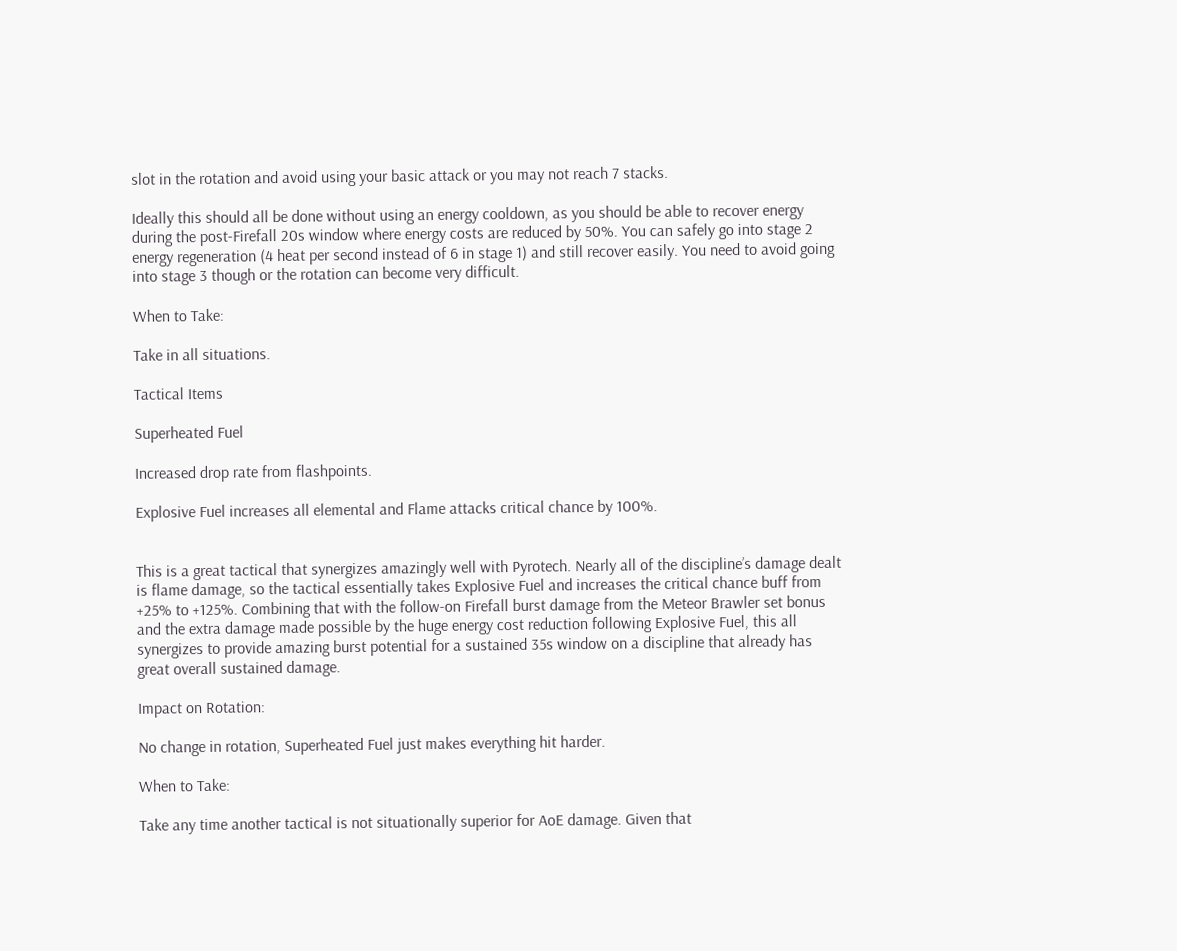slot in the rotation and avoid using your basic attack or you may not reach 7 stacks.

Ideally this should all be done without using an energy cooldown, as you should be able to recover energy during the post-Firefall 20s window where energy costs are reduced by 50%. You can safely go into stage 2 energy regeneration (4 heat per second instead of 6 in stage 1) and still recover easily. You need to avoid going into stage 3 though or the rotation can become very difficult.

When to Take:

Take in all situations.

Tactical Items

Superheated Fuel

Increased drop rate from flashpoints.

Explosive Fuel increases all elemental and Flame attacks critical chance by 100%.


This is a great tactical that synergizes amazingly well with Pyrotech. Nearly all of the discipline’s damage dealt is flame damage, so the tactical essentially takes Explosive Fuel and increases the critical chance buff from +25% to +125%. Combining that with the follow-on Firefall burst damage from the Meteor Brawler set bonus and the extra damage made possible by the huge energy cost reduction following Explosive Fuel, this all synergizes to provide amazing burst potential for a sustained 35s window on a discipline that already has great overall sustained damage.

Impact on Rotation:

No change in rotation, Superheated Fuel just makes everything hit harder.

When to Take:

Take any time another tactical is not situationally superior for AoE damage. Given that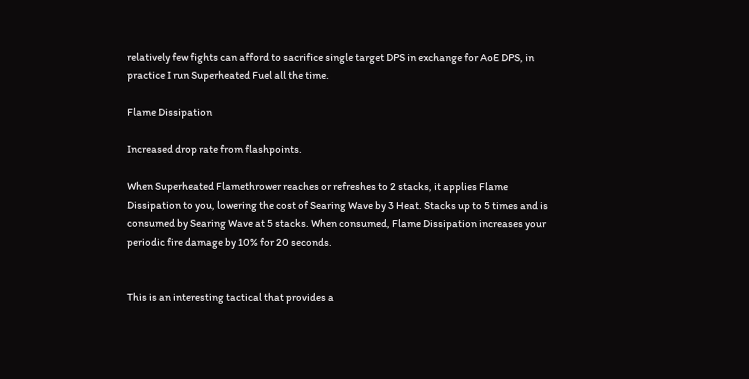relatively few fights can afford to sacrifice single target DPS in exchange for AoE DPS, in practice I run Superheated Fuel all the time.

Flame Dissipation

Increased drop rate from flashpoints.

When Superheated Flamethrower reaches or refreshes to 2 stacks, it applies Flame Dissipation to you, lowering the cost of Searing Wave by 3 Heat. Stacks up to 5 times and is consumed by Searing Wave at 5 stacks. When consumed, Flame Dissipation increases your periodic fire damage by 10% for 20 seconds.


This is an interesting tactical that provides a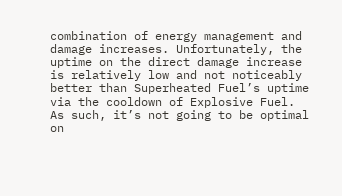combination of energy management and damage increases. Unfortunately, the uptime on the direct damage increase is relatively low and not noticeably better than Superheated Fuel’s uptime via the cooldown of Explosive Fuel. As such, it’s not going to be optimal on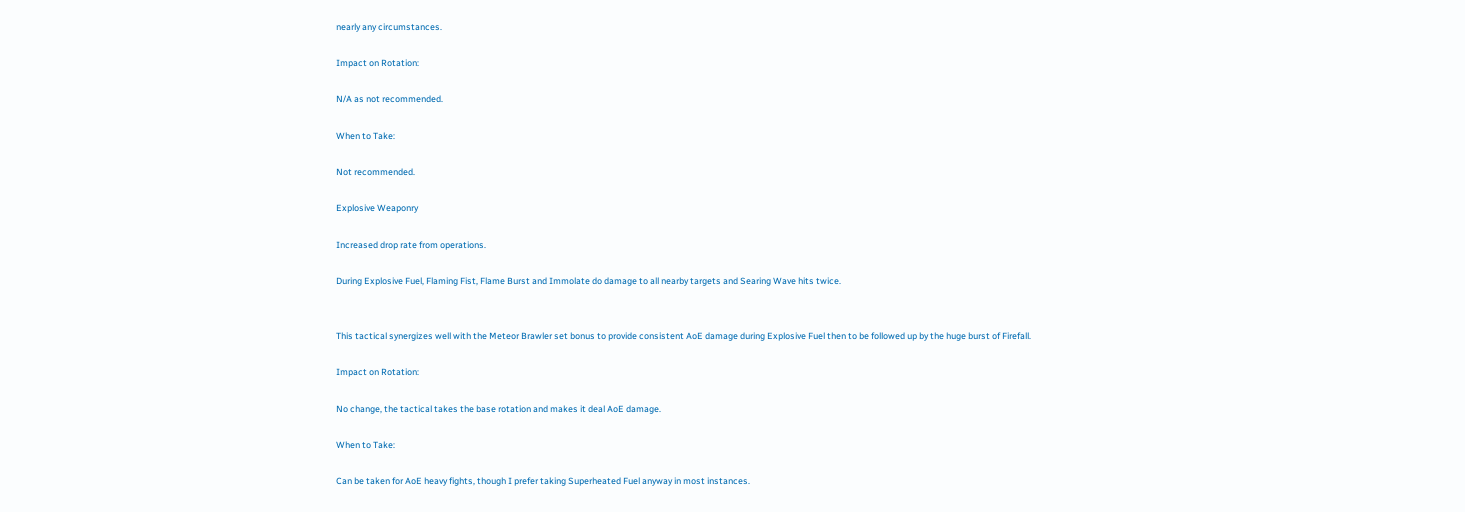nearly any circumstances.

Impact on Rotation:

N/A as not recommended.

When to Take:

Not recommended.

Explosive Weaponry

Increased drop rate from operations.

During Explosive Fuel, Flaming Fist, Flame Burst and Immolate do damage to all nearby targets and Searing Wave hits twice.


This tactical synergizes well with the Meteor Brawler set bonus to provide consistent AoE damage during Explosive Fuel then to be followed up by the huge burst of Firefall.

Impact on Rotation:

No change, the tactical takes the base rotation and makes it deal AoE damage.

When to Take:

Can be taken for AoE heavy fights, though I prefer taking Superheated Fuel anyway in most instances.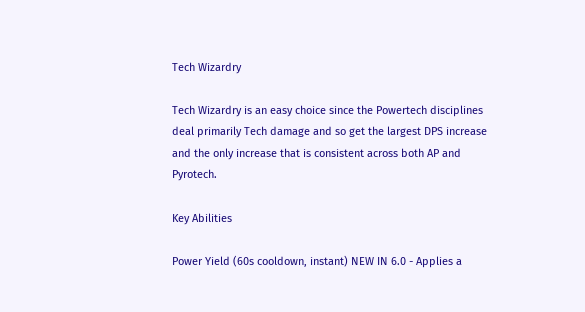Tech Wizardry

Tech Wizardry is an easy choice since the Powertech disciplines deal primarily Tech damage and so get the largest DPS increase and the only increase that is consistent across both AP and Pyrotech.

Key Abilities

Power Yield (60s cooldown, instant) NEW IN 6.0 - Applies a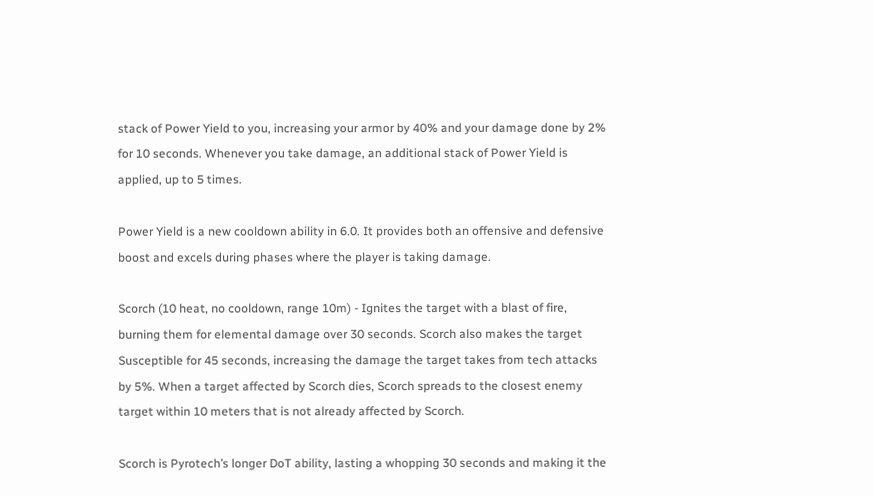stack of Power Yield to you, increasing your armor by 40% and your damage done by 2% for 10 seconds. Whenever you take damage, an additional stack of Power Yield is applied, up to 5 times.

Power Yield is a new cooldown ability in 6.0. It provides both an offensive and defensive boost and excels during phases where the player is taking damage.

Scorch (10 heat, no cooldown, range 10m) - Ignites the target with a blast of fire, burning them for elemental damage over 30 seconds. Scorch also makes the target Susceptible for 45 seconds, increasing the damage the target takes from tech attacks by 5%. When a target affected by Scorch dies, Scorch spreads to the closest enemy target within 10 meters that is not already affected by Scorch.

Scorch is Pyrotech’s longer DoT ability, lasting a whopping 30 seconds and making it the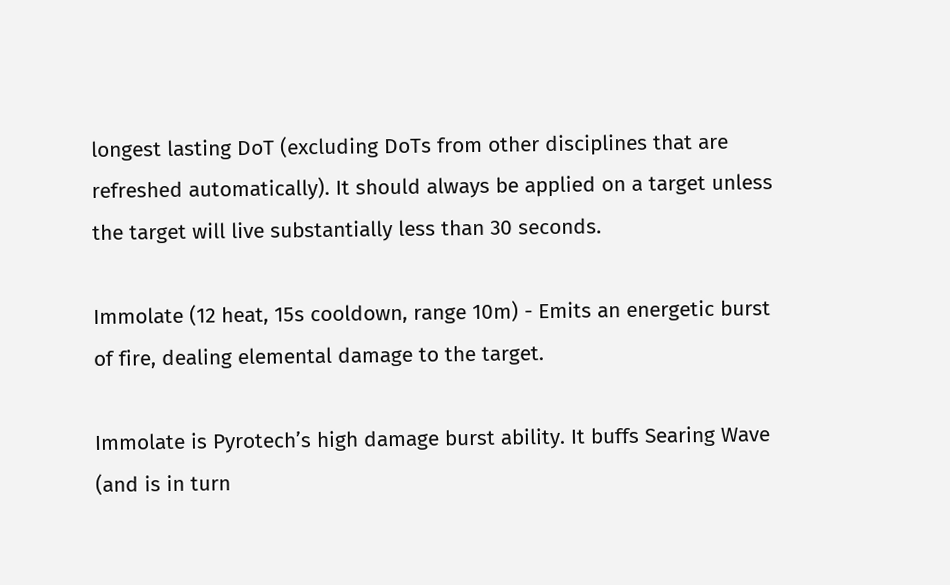longest lasting DoT (excluding DoTs from other disciplines that are refreshed automatically). It should always be applied on a target unless the target will live substantially less than 30 seconds.

Immolate (12 heat, 15s cooldown, range 10m) - Emits an energetic burst of fire, dealing elemental damage to the target.

Immolate is Pyrotech’s high damage burst ability. It buffs Searing Wave (and is in turn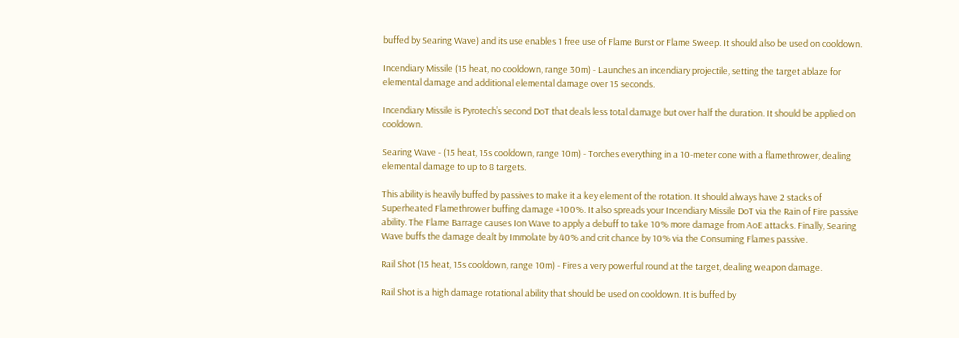buffed by Searing Wave) and its use enables 1 free use of Flame Burst or Flame Sweep. It should also be used on cooldown.

Incendiary Missile (15 heat, no cooldown, range 30m) - Launches an incendiary projectile, setting the target ablaze for elemental damage and additional elemental damage over 15 seconds.

Incendiary Missile is Pyrotech’s second DoT that deals less total damage but over half the duration. It should be applied on cooldown.

Searing Wave - (15 heat, 15s cooldown, range 10m) - Torches everything in a 10-meter cone with a flamethrower, dealing elemental damage to up to 8 targets.

This ability is heavily buffed by passives to make it a key element of the rotation. It should always have 2 stacks of Superheated Flamethrower buffing damage +100%. It also spreads your Incendiary Missile DoT via the Rain of Fire passive ability. The Flame Barrage causes Ion Wave to apply a debuff to take 10% more damage from AoE attacks. Finally, Searing Wave buffs the damage dealt by Immolate by 40% and crit chance by 10% via the Consuming Flames passive.

Rail Shot (15 heat, 15s cooldown, range 10m) - Fires a very powerful round at the target, dealing weapon damage.

Rail Shot is a high damage rotational ability that should be used on cooldown. It is buffed by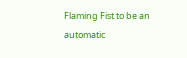Flaming Fist to be an automatic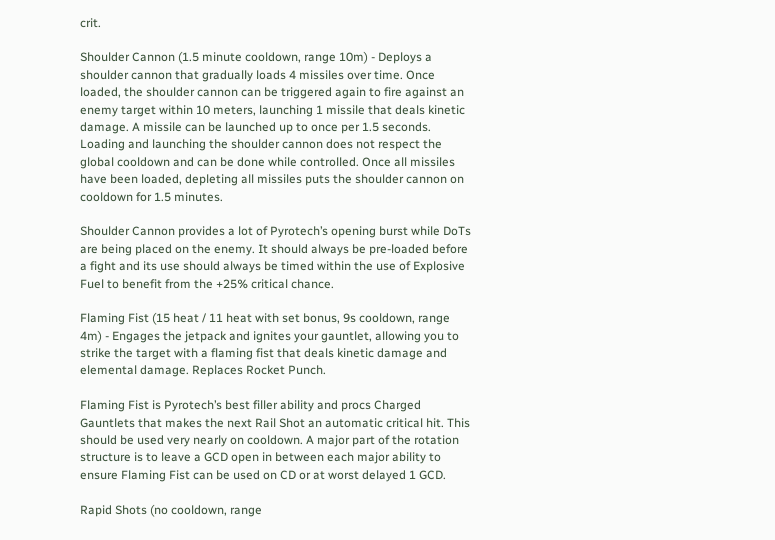crit.

Shoulder Cannon (1.5 minute cooldown, range 10m) - Deploys a shoulder cannon that gradually loads 4 missiles over time. Once loaded, the shoulder cannon can be triggered again to fire against an enemy target within 10 meters, launching 1 missile that deals kinetic damage. A missile can be launched up to once per 1.5 seconds. Loading and launching the shoulder cannon does not respect the global cooldown and can be done while controlled. Once all missiles have been loaded, depleting all missiles puts the shoulder cannon on cooldown for 1.5 minutes.

Shoulder Cannon provides a lot of Pyrotech’s opening burst while DoTs are being placed on the enemy. It should always be pre-loaded before a fight and its use should always be timed within the use of Explosive Fuel to benefit from the +25% critical chance.

Flaming Fist (15 heat / 11 heat with set bonus, 9s cooldown, range 4m) - Engages the jetpack and ignites your gauntlet, allowing you to strike the target with a flaming fist that deals kinetic damage and elemental damage. Replaces Rocket Punch.

Flaming Fist is Pyrotech’s best filler ability and procs Charged Gauntlets that makes the next Rail Shot an automatic critical hit. This should be used very nearly on cooldown. A major part of the rotation structure is to leave a GCD open in between each major ability to ensure Flaming Fist can be used on CD or at worst delayed 1 GCD.

Rapid Shots (no cooldown, range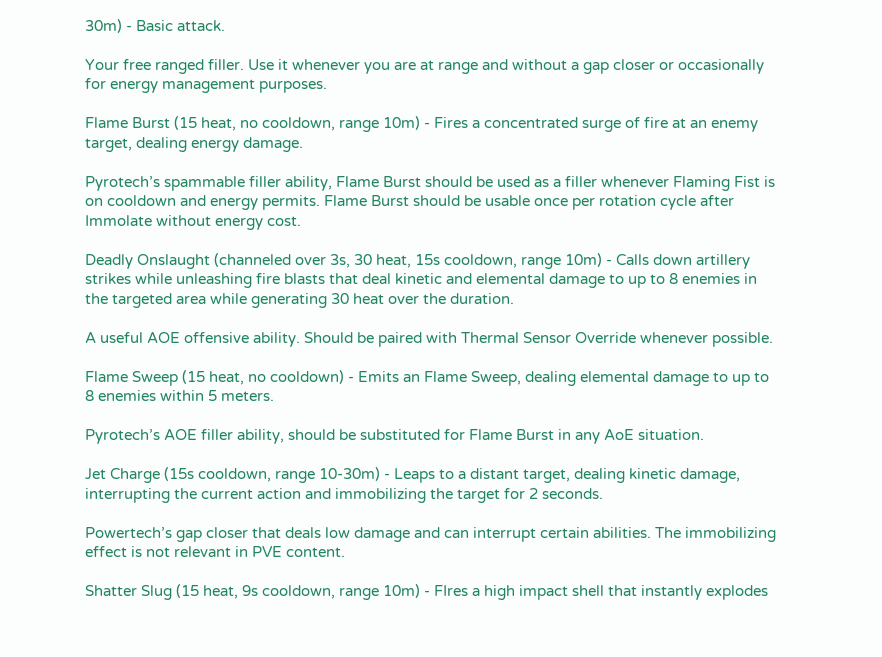30m) - Basic attack.

Your free ranged filler. Use it whenever you are at range and without a gap closer or occasionally for energy management purposes.

Flame Burst (15 heat, no cooldown, range 10m) - Fires a concentrated surge of fire at an enemy target, dealing energy damage.

Pyrotech’s spammable filler ability, Flame Burst should be used as a filler whenever Flaming Fist is on cooldown and energy permits. Flame Burst should be usable once per rotation cycle after Immolate without energy cost.

Deadly Onslaught (channeled over 3s, 30 heat, 15s cooldown, range 10m) - Calls down artillery strikes while unleashing fire blasts that deal kinetic and elemental damage to up to 8 enemies in the targeted area while generating 30 heat over the duration.

A useful AOE offensive ability. Should be paired with Thermal Sensor Override whenever possible.

Flame Sweep (15 heat, no cooldown) - Emits an Flame Sweep, dealing elemental damage to up to 8 enemies within 5 meters.

Pyrotech’s AOE filler ability, should be substituted for Flame Burst in any AoE situation.

Jet Charge (15s cooldown, range 10-30m) - Leaps to a distant target, dealing kinetic damage, interrupting the current action and immobilizing the target for 2 seconds.

Powertech’s gap closer that deals low damage and can interrupt certain abilities. The immobilizing effect is not relevant in PVE content.

Shatter Slug (15 heat, 9s cooldown, range 10m) - FIres a high impact shell that instantly explodes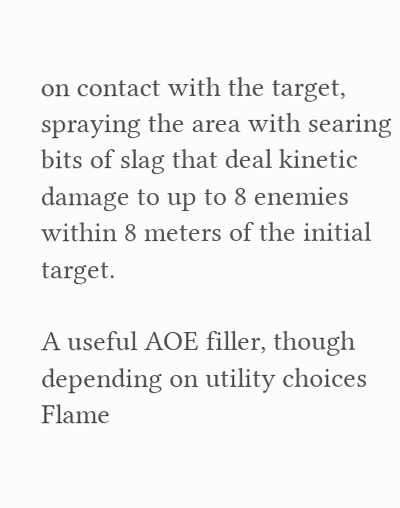on contact with the target, spraying the area with searing bits of slag that deal kinetic damage to up to 8 enemies within 8 meters of the initial target.

A useful AOE filler, though depending on utility choices Flame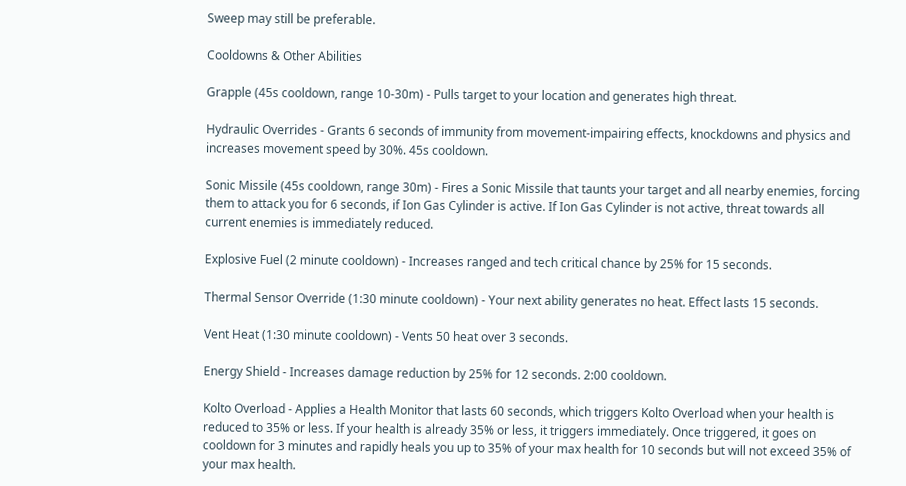Sweep may still be preferable.

Cooldowns & Other Abilities

Grapple (45s cooldown, range 10-30m) - Pulls target to your location and generates high threat.

Hydraulic Overrides - Grants 6 seconds of immunity from movement-impairing effects, knockdowns and physics and increases movement speed by 30%. 45s cooldown.

Sonic Missile (45s cooldown, range 30m) - Fires a Sonic Missile that taunts your target and all nearby enemies, forcing them to attack you for 6 seconds, if Ion Gas Cylinder is active. If Ion Gas Cylinder is not active, threat towards all current enemies is immediately reduced.

Explosive Fuel (2 minute cooldown) - Increases ranged and tech critical chance by 25% for 15 seconds.

Thermal Sensor Override (1:30 minute cooldown) - Your next ability generates no heat. Effect lasts 15 seconds.

Vent Heat (1:30 minute cooldown) - Vents 50 heat over 3 seconds.

Energy Shield - Increases damage reduction by 25% for 12 seconds. 2:00 cooldown.

Kolto Overload - Applies a Health Monitor that lasts 60 seconds, which triggers Kolto Overload when your health is reduced to 35% or less. If your health is already 35% or less, it triggers immediately. Once triggered, it goes on cooldown for 3 minutes and rapidly heals you up to 35% of your max health for 10 seconds but will not exceed 35% of your max health.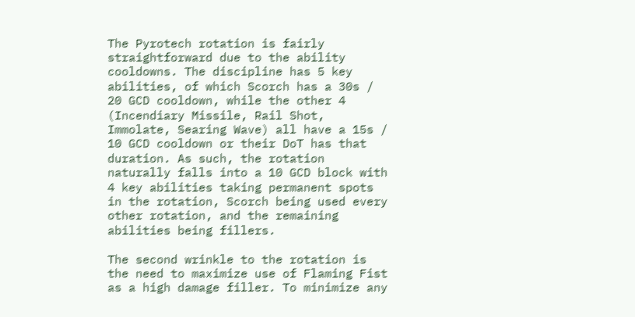The Pyrotech rotation is fairly straightforward due to the ability cooldowns. The discipline has 5 key abilities, of which Scorch has a 30s / 20 GCD cooldown, while the other 4 (Incendiary Missile, Rail Shot, Immolate, Searing Wave) all have a 15s / 10 GCD cooldown or their DoT has that duration. As such, the rotation naturally falls into a 10 GCD block with 4 key abilities taking permanent spots in the rotation, Scorch being used every other rotation, and the remaining abilities being fillers.

The second wrinkle to the rotation is the need to maximize use of Flaming Fist as a high damage filler. To minimize any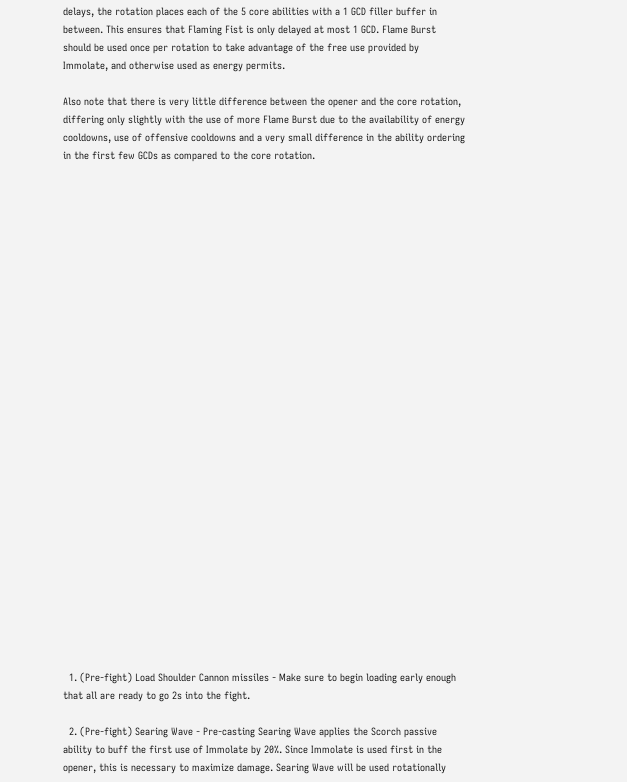delays, the rotation places each of the 5 core abilities with a 1 GCD filler buffer in between. This ensures that Flaming Fist is only delayed at most 1 GCD. Flame Burst should be used once per rotation to take advantage of the free use provided by Immolate, and otherwise used as energy permits.

Also note that there is very little difference between the opener and the core rotation, differing only slightly with the use of more Flame Burst due to the availability of energy cooldowns, use of offensive cooldowns and a very small difference in the ability ordering in the first few GCDs as compared to the core rotation.




























  1. (Pre-fight) Load Shoulder Cannon missiles - Make sure to begin loading early enough that all are ready to go 2s into the fight.

  2. (Pre-fight) Searing Wave - Pre-casting Searing Wave applies the Scorch passive ability to buff the first use of Immolate by 20%. Since Immolate is used first in the opener, this is necessary to maximize damage. Searing Wave will be used rotationally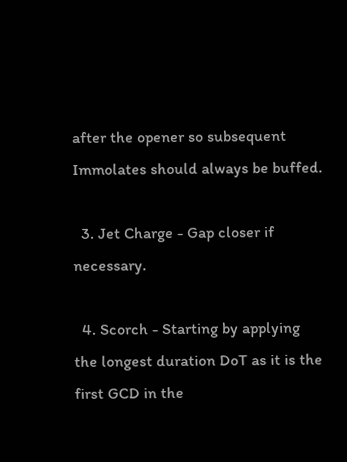after the opener so subsequent Immolates should always be buffed.

  3. Jet Charge - Gap closer if necessary.

  4. Scorch - Starting by applying the longest duration DoT as it is the first GCD in the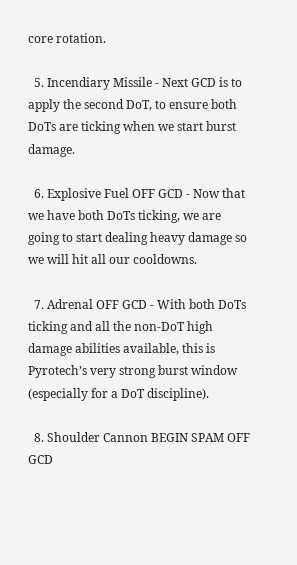core rotation.

  5. Incendiary Missile - Next GCD is to apply the second DoT, to ensure both DoTs are ticking when we start burst damage.

  6. Explosive Fuel OFF GCD - Now that we have both DoTs ticking, we are going to start dealing heavy damage so we will hit all our cooldowns.

  7. Adrenal OFF GCD - With both DoTs ticking and all the non-DoT high damage abilities available, this is Pyrotech’s very strong burst window (especially for a DoT discipline).

  8. Shoulder Cannon BEGIN SPAM OFF GCD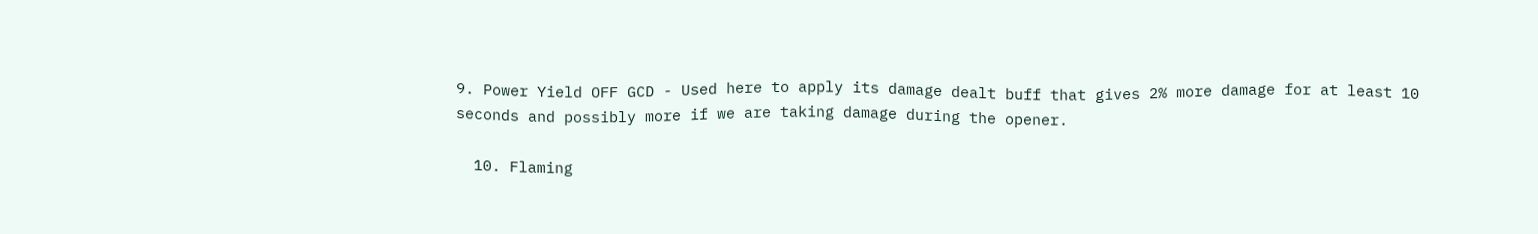9. Power Yield OFF GCD - Used here to apply its damage dealt buff that gives 2% more damage for at least 10 seconds and possibly more if we are taking damage during the opener.

  10. Flaming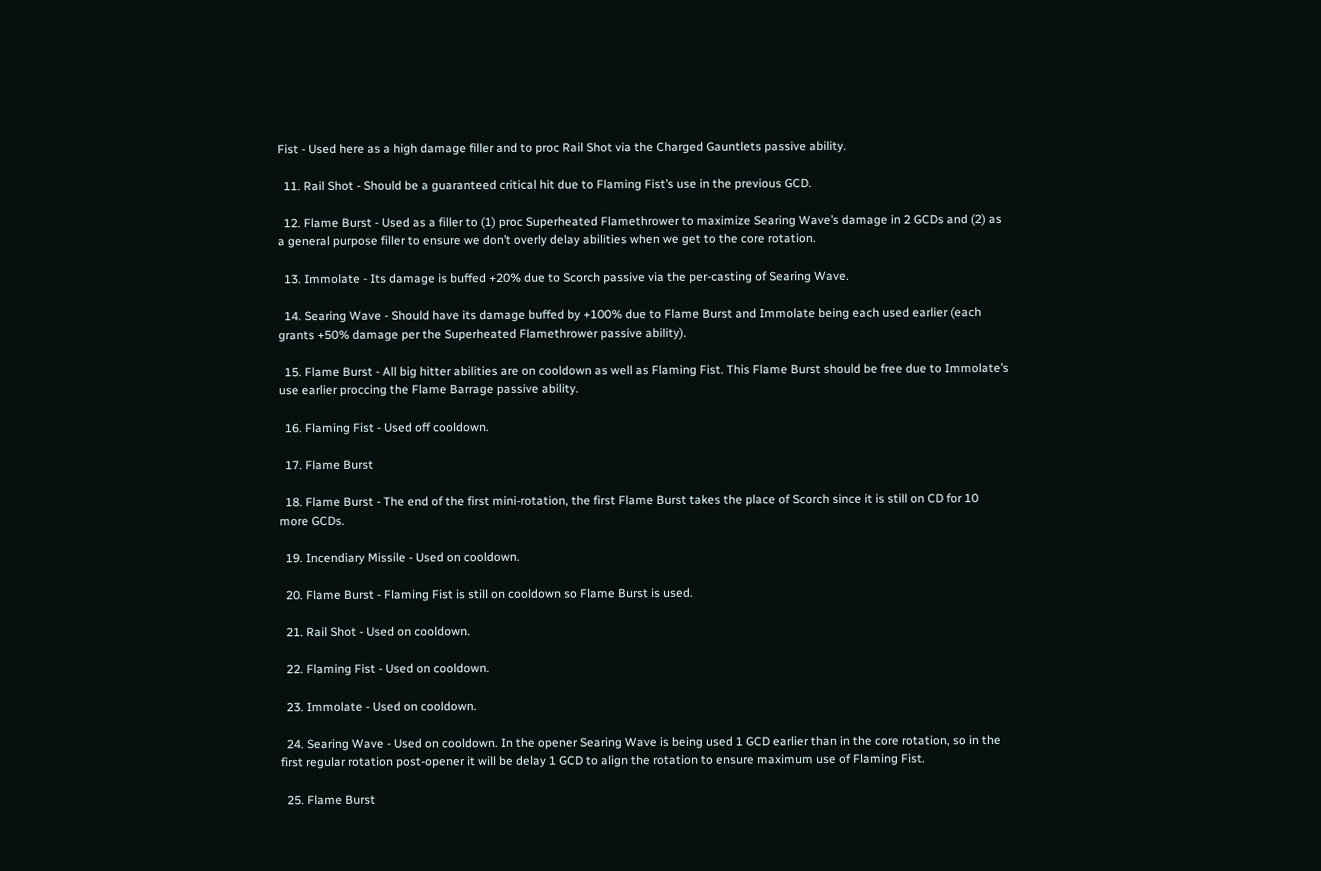Fist - Used here as a high damage filler and to proc Rail Shot via the Charged Gauntlets passive ability.

  11. Rail Shot - Should be a guaranteed critical hit due to Flaming Fist’s use in the previous GCD.

  12. Flame Burst - Used as a filler to (1) proc Superheated Flamethrower to maximize Searing Wave’s damage in 2 GCDs and (2) as a general purpose filler to ensure we don’t overly delay abilities when we get to the core rotation.

  13. Immolate - Its damage is buffed +20% due to Scorch passive via the per-casting of Searing Wave.

  14. Searing Wave - Should have its damage buffed by +100% due to Flame Burst and Immolate being each used earlier (each grants +50% damage per the Superheated Flamethrower passive ability).

  15. Flame Burst - All big hitter abilities are on cooldown as well as Flaming Fist. This Flame Burst should be free due to Immolate’s use earlier proccing the Flame Barrage passive ability.

  16. Flaming Fist - Used off cooldown.

  17. Flame Burst

  18. Flame Burst - The end of the first mini-rotation, the first Flame Burst takes the place of Scorch since it is still on CD for 10 more GCDs.

  19. Incendiary Missile - Used on cooldown.

  20. Flame Burst - Flaming Fist is still on cooldown so Flame Burst is used.

  21. Rail Shot - Used on cooldown.

  22. Flaming Fist - Used on cooldown.

  23. Immolate - Used on cooldown.

  24. Searing Wave - Used on cooldown. In the opener Searing Wave is being used 1 GCD earlier than in the core rotation, so in the first regular rotation post-opener it will be delay 1 GCD to align the rotation to ensure maximum use of Flaming Fist.

  25. Flame Burst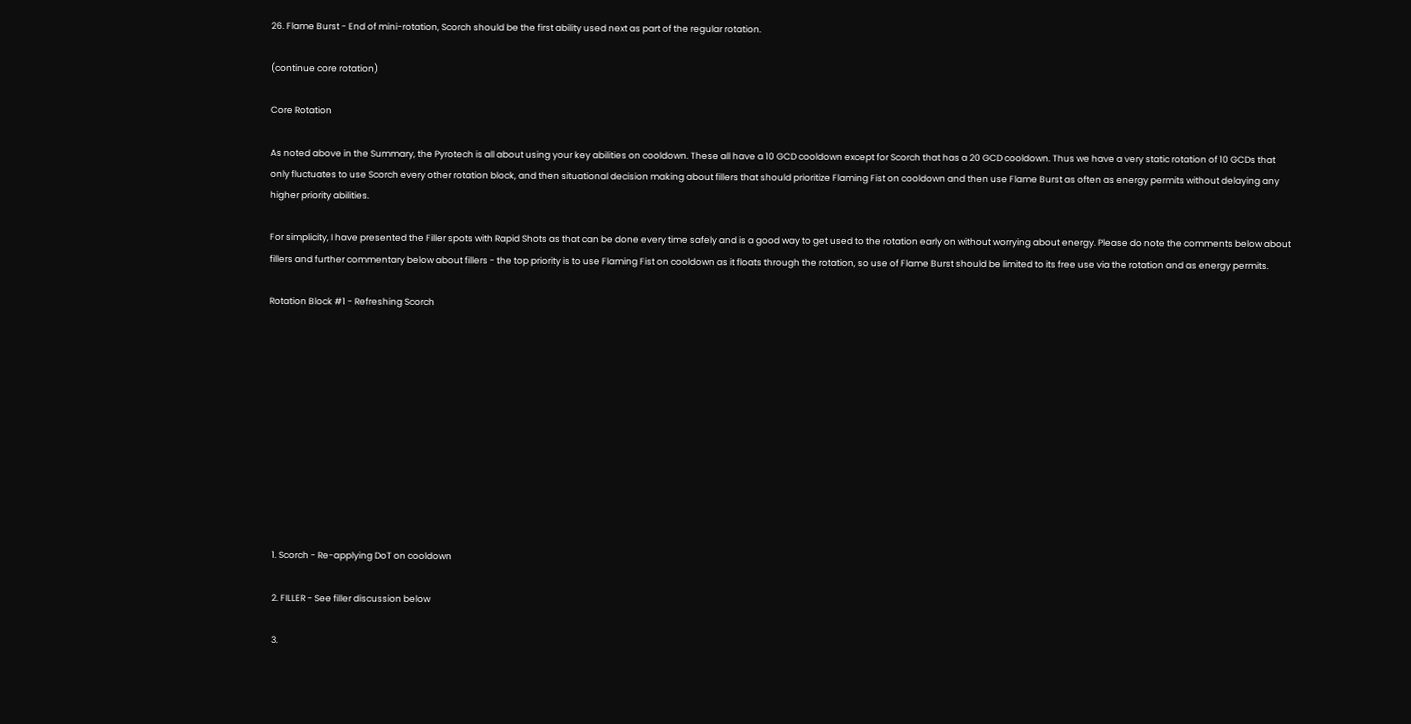26. Flame Burst - End of mini-rotation, Scorch should be the first ability used next as part of the regular rotation.

(continue core rotation)

Core Rotation

As noted above in the Summary, the Pyrotech is all about using your key abilities on cooldown. These all have a 10 GCD cooldown except for Scorch that has a 20 GCD cooldown. Thus we have a very static rotation of 10 GCDs that only fluctuates to use Scorch every other rotation block, and then situational decision making about fillers that should prioritize Flaming Fist on cooldown and then use Flame Burst as often as energy permits without delaying any higher priority abilities.

For simplicity, I have presented the Filler spots with Rapid Shots as that can be done every time safely and is a good way to get used to the rotation early on without worrying about energy. Please do note the comments below about fillers and further commentary below about fillers - the top priority is to use Flaming Fist on cooldown as it floats through the rotation, so use of Flame Burst should be limited to its free use via the rotation and as energy permits.

Rotation Block #1 - Refreshing Scorch











  1. Scorch - Re-applying DoT on cooldown

  2. FILLER - See filler discussion below

  3.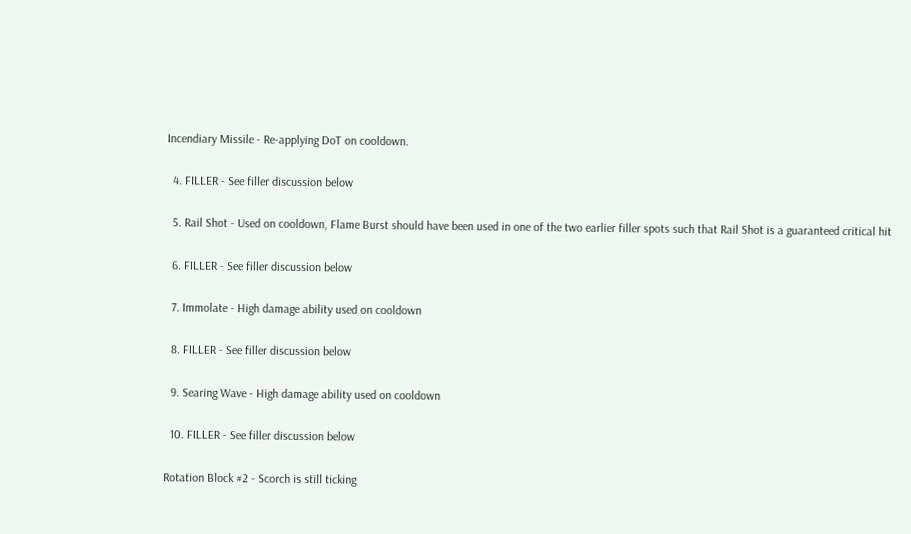Incendiary Missile - Re-applying DoT on cooldown.

  4. FILLER - See filler discussion below

  5. Rail Shot - Used on cooldown, Flame Burst should have been used in one of the two earlier filler spots such that Rail Shot is a guaranteed critical hit

  6. FILLER - See filler discussion below

  7. Immolate - High damage ability used on cooldown

  8. FILLER - See filler discussion below

  9. Searing Wave - High damage ability used on cooldown

  10. FILLER - See filler discussion below

Rotation Block #2 - Scorch is still ticking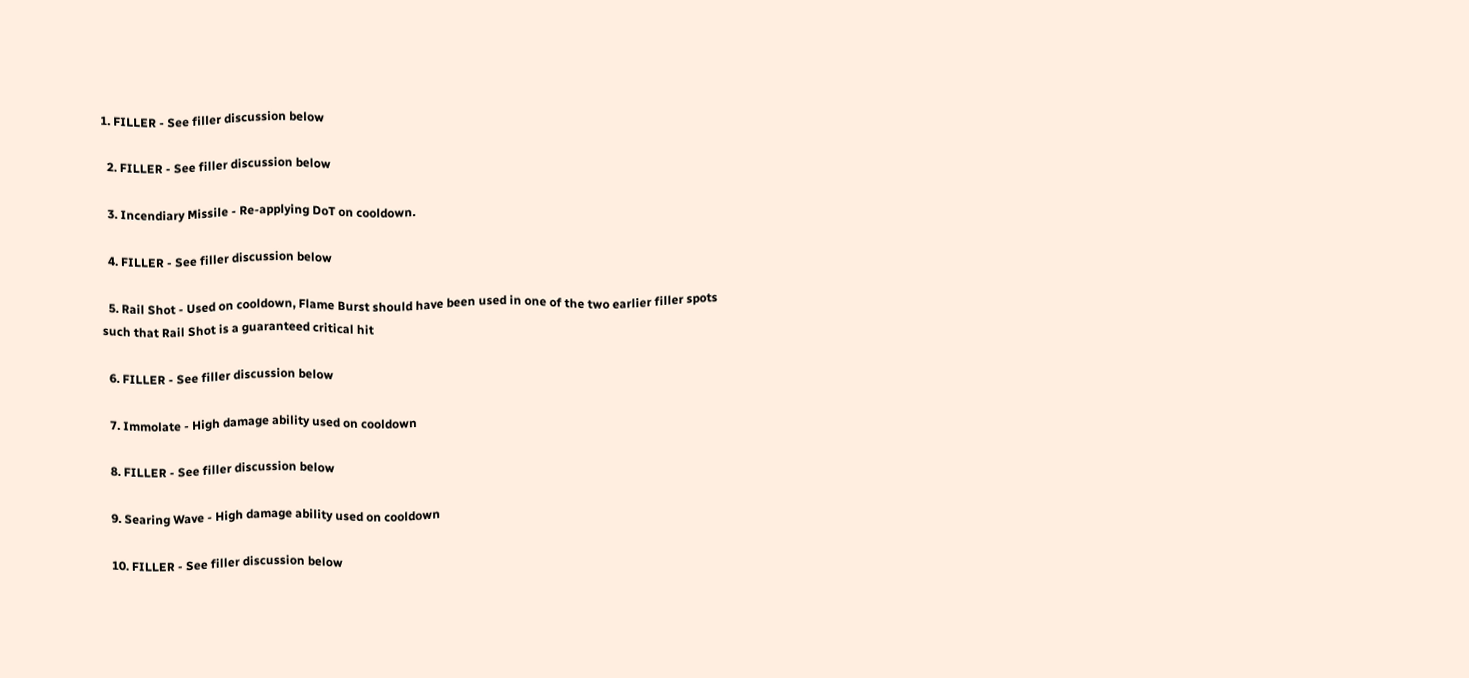1. FILLER - See filler discussion below

  2. FILLER - See filler discussion below

  3. Incendiary Missile - Re-applying DoT on cooldown.

  4. FILLER - See filler discussion below

  5. Rail Shot - Used on cooldown, Flame Burst should have been used in one of the two earlier filler spots such that Rail Shot is a guaranteed critical hit

  6. FILLER - See filler discussion below

  7. Immolate - High damage ability used on cooldown

  8. FILLER - See filler discussion below

  9. Searing Wave - High damage ability used on cooldown

  10. FILLER - See filler discussion below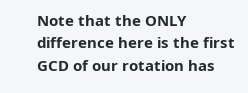Note that the ONLY difference here is the first GCD of our rotation has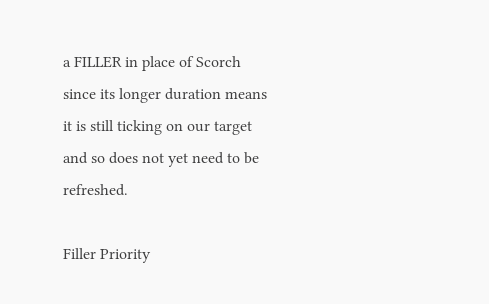a FILLER in place of Scorch since its longer duration means it is still ticking on our target and so does not yet need to be refreshed.

Filler Priority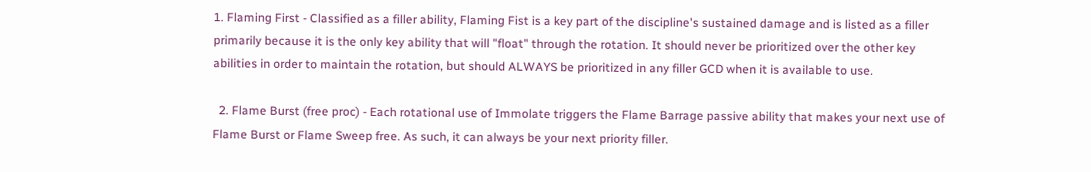1. Flaming First - Classified as a filler ability, Flaming Fist is a key part of the discipline's sustained damage and is listed as a filler primarily because it is the only key ability that will "float" through the rotation. It should never be prioritized over the other key abilities in order to maintain the rotation, but should ALWAYS be prioritized in any filler GCD when it is available to use.

  2. Flame Burst (free proc) - Each rotational use of Immolate triggers the Flame Barrage passive ability that makes your next use of Flame Burst or Flame Sweep free. As such, it can always be your next priority filler.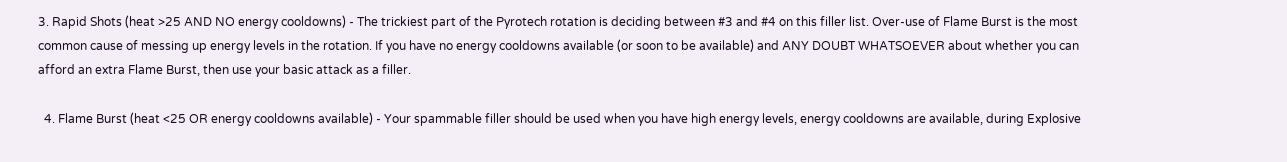3. Rapid Shots (heat >25 AND NO energy cooldowns) - The trickiest part of the Pyrotech rotation is deciding between #3 and #4 on this filler list. Over-use of Flame Burst is the most common cause of messing up energy levels in the rotation. If you have no energy cooldowns available (or soon to be available) and ANY DOUBT WHATSOEVER about whether you can afford an extra Flame Burst, then use your basic attack as a filler.

  4. Flame Burst (heat <25 OR energy cooldowns available) - Your spammable filler should be used when you have high energy levels, energy cooldowns are available, during Explosive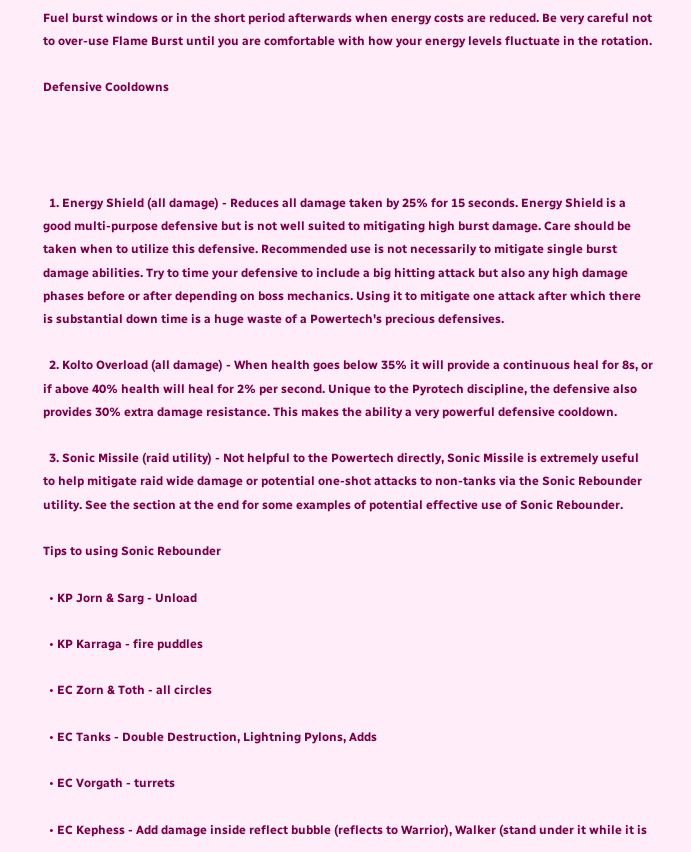Fuel burst windows or in the short period afterwards when energy costs are reduced. Be very careful not to over-use Flame Burst until you are comfortable with how your energy levels fluctuate in the rotation.

Defensive Cooldowns




  1. Energy Shield (all damage) - Reduces all damage taken by 25% for 15 seconds. Energy Shield is a good multi-purpose defensive but is not well suited to mitigating high burst damage. Care should be taken when to utilize this defensive. Recommended use is not necessarily to mitigate single burst damage abilities. Try to time your defensive to include a big hitting attack but also any high damage phases before or after depending on boss mechanics. Using it to mitigate one attack after which there is substantial down time is a huge waste of a Powertech's precious defensives.

  2. Kolto Overload (all damage) - When health goes below 35% it will provide a continuous heal for 8s, or if above 40% health will heal for 2% per second. Unique to the Pyrotech discipline, the defensive also provides 30% extra damage resistance. This makes the ability a very powerful defensive cooldown.

  3. Sonic Missile (raid utility) - Not helpful to the Powertech directly, Sonic Missile is extremely useful to help mitigate raid wide damage or potential one-shot attacks to non-tanks via the Sonic Rebounder utility. See the section at the end for some examples of potential effective use of Sonic Rebounder.

Tips to using Sonic Rebounder

  • KP Jorn & Sarg - Unload

  • KP Karraga - fire puddles

  • EC Zorn & Toth - all circles

  • EC Tanks - Double Destruction, Lightning Pylons, Adds

  • EC Vorgath - turrets

  • EC Kephess - Add damage inside reflect bubble (reflects to Warrior), Walker (stand under it while it is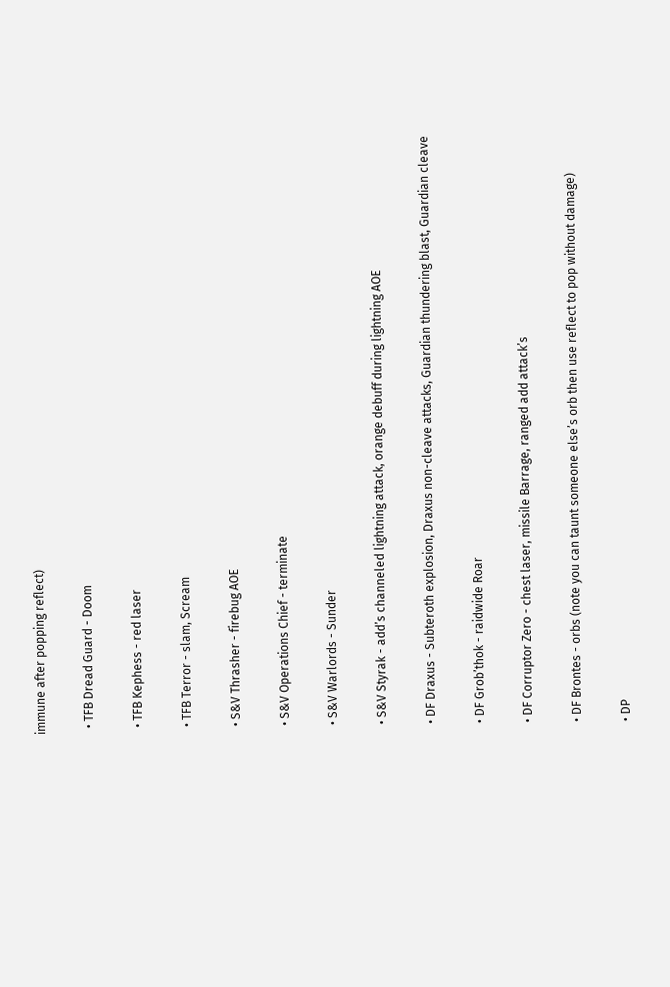immune after popping reflect)

  • TFB Dread Guard - Doom

  • TFB Kephess - red laser

  • TFB Terror - slam, Scream

  • S&V Thrasher - firebug AOE

  • S&V Operations Chief - terminate

  • S&V Warlords - Sunder

  • S&V Styrak - add’s channeled lightning attack, orange debuff during lightning AOE

  • DF Draxus - Subteroth explosion, Draxus non-cleave attacks, Guardian thundering blast, Guardian cleave

  • DF Grob’thok - raidwide Roar

  • DF Corruptor Zero - chest laser, missile Barrage, ranged add attack’s

  • DF Brontes - orbs (note you can taunt someone else’s orb then use reflect to pop without damage)

  • DP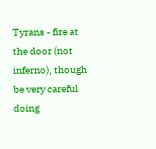Tyrans - fire at the door (not inferno), though be very careful doing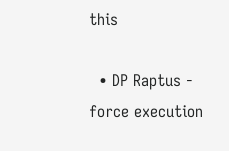this

  • DP Raptus - force execution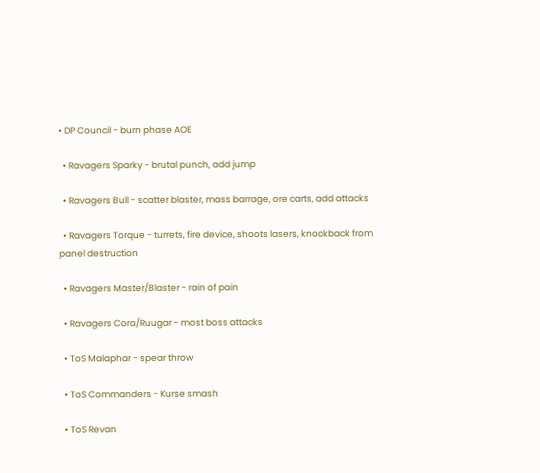• DP Council - burn phase AOE

  • Ravagers Sparky - brutal punch, add jump

  • Ravagers Bull - scatter blaster, mass barrage, ore carts, add attacks

  • Ravagers Torque - turrets, fire device, shoots lasers, knockback from panel destruction

  • Ravagers Master/Blaster - rain of pain

  • Ravagers Cora/Ruugar - most boss attacks

  • ToS Malaphar - spear throw

  • ToS Commanders - Kurse smash

  • ToS Revan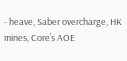- heave, Saber overcharge, HK mines, Core’s AOE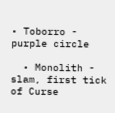• Toborro - purple circle

  • Monolith - slam, first tick of Curse